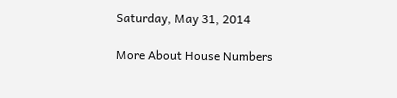Saturday, May 31, 2014

More About House Numbers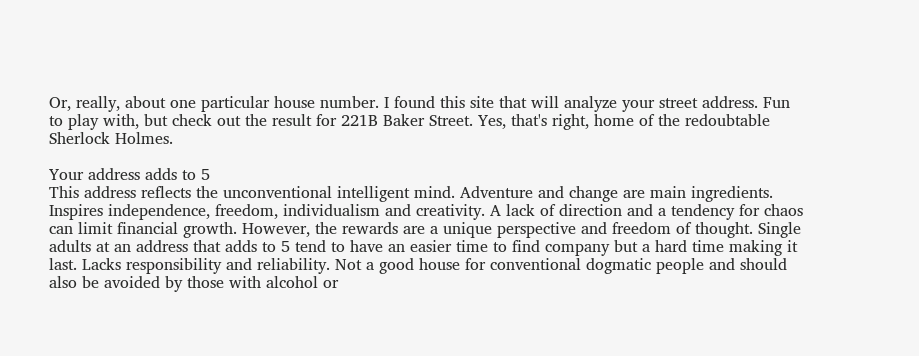Or, really, about one particular house number. I found this site that will analyze your street address. Fun to play with, but check out the result for 221B Baker Street. Yes, that's right, home of the redoubtable Sherlock Holmes.

Your address adds to 5
This address reflects the unconventional intelligent mind. Adventure and change are main ingredients. Inspires independence, freedom, individualism and creativity. A lack of direction and a tendency for chaos can limit financial growth. However, the rewards are a unique perspective and freedom of thought. Single adults at an address that adds to 5 tend to have an easier time to find company but a hard time making it last. Lacks responsibility and reliability. Not a good house for conventional dogmatic people and should also be avoided by those with alcohol or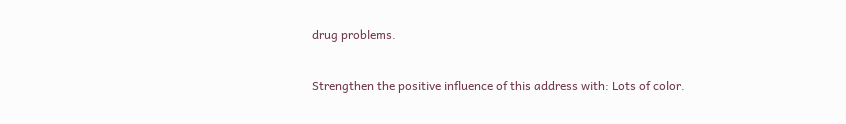drug problems.

Strengthen the positive influence of this address with: Lots of color.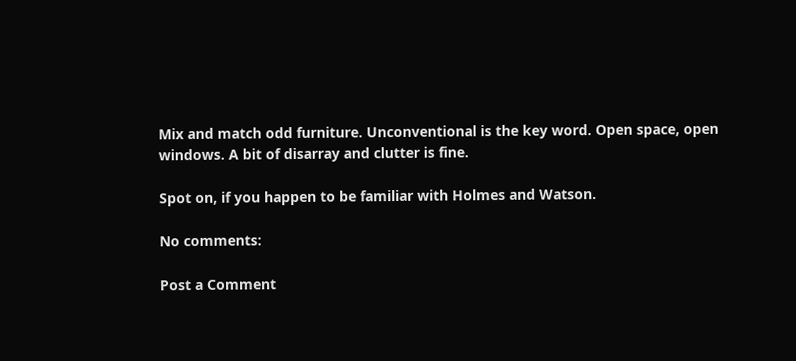Mix and match odd furniture. Unconventional is the key word. Open space, open windows. A bit of disarray and clutter is fine.

Spot on, if you happen to be familiar with Holmes and Watson.

No comments:

Post a Comment